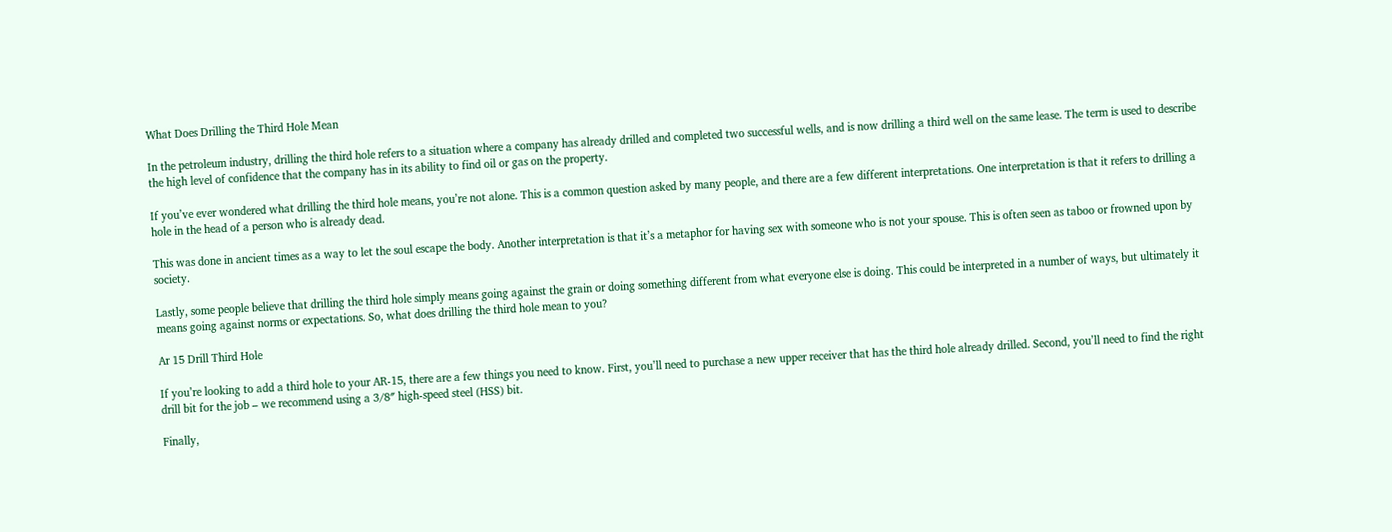What Does Drilling the Third Hole Mean

In the petroleum industry, drilling the third hole refers to a situation where a company has already drilled and completed two successful wells, and is now drilling a third well on the same lease. The term is used to describe the high level of confidence that the company has in its ability to find oil or gas on the property.

If you’ve ever wondered what drilling the third hole means, you’re not alone. This is a common question asked by many people, and there are a few different interpretations. One interpretation is that it refers to drilling a hole in the head of a person who is already dead.

This was done in ancient times as a way to let the soul escape the body. Another interpretation is that it’s a metaphor for having sex with someone who is not your spouse. This is often seen as taboo or frowned upon by society.

Lastly, some people believe that drilling the third hole simply means going against the grain or doing something different from what everyone else is doing. This could be interpreted in a number of ways, but ultimately it means going against norms or expectations. So, what does drilling the third hole mean to you?

Ar 15 Drill Third Hole

If you’re looking to add a third hole to your AR-15, there are a few things you need to know. First, you’ll need to purchase a new upper receiver that has the third hole already drilled. Second, you’ll need to find the right drill bit for the job – we recommend using a 3/8″ high-speed steel (HSS) bit.

Finally,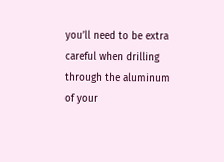you’ll need to be extra careful when drilling through the aluminum of your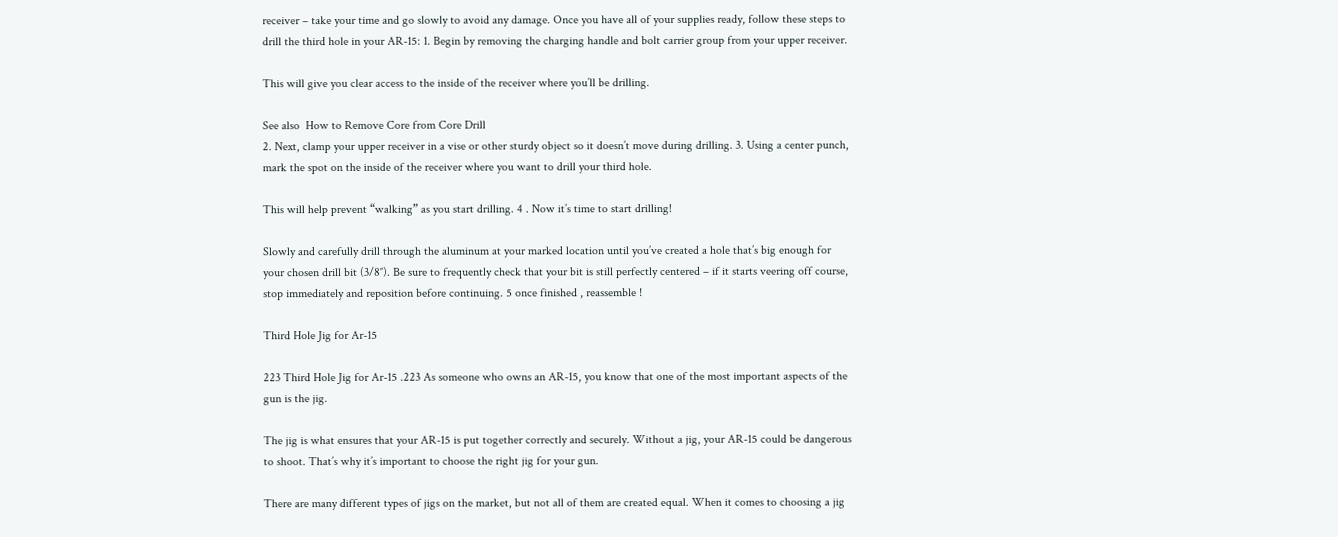receiver – take your time and go slowly to avoid any damage. Once you have all of your supplies ready, follow these steps to drill the third hole in your AR-15: 1. Begin by removing the charging handle and bolt carrier group from your upper receiver.

This will give you clear access to the inside of the receiver where you’ll be drilling.

See also  How to Remove Core from Core Drill
2. Next, clamp your upper receiver in a vise or other sturdy object so it doesn’t move during drilling. 3. Using a center punch, mark the spot on the inside of the receiver where you want to drill your third hole.

This will help prevent “walking” as you start drilling. 4 . Now it’s time to start drilling!

Slowly and carefully drill through the aluminum at your marked location until you’ve created a hole that’s big enough for your chosen drill bit (3/8″). Be sure to frequently check that your bit is still perfectly centered – if it starts veering off course, stop immediately and reposition before continuing. 5 once finished , reassemble !

Third Hole Jig for Ar-15

223 Third Hole Jig for Ar-15 .223 As someone who owns an AR-15, you know that one of the most important aspects of the gun is the jig.

The jig is what ensures that your AR-15 is put together correctly and securely. Without a jig, your AR-15 could be dangerous to shoot. That’s why it’s important to choose the right jig for your gun.

There are many different types of jigs on the market, but not all of them are created equal. When it comes to choosing a jig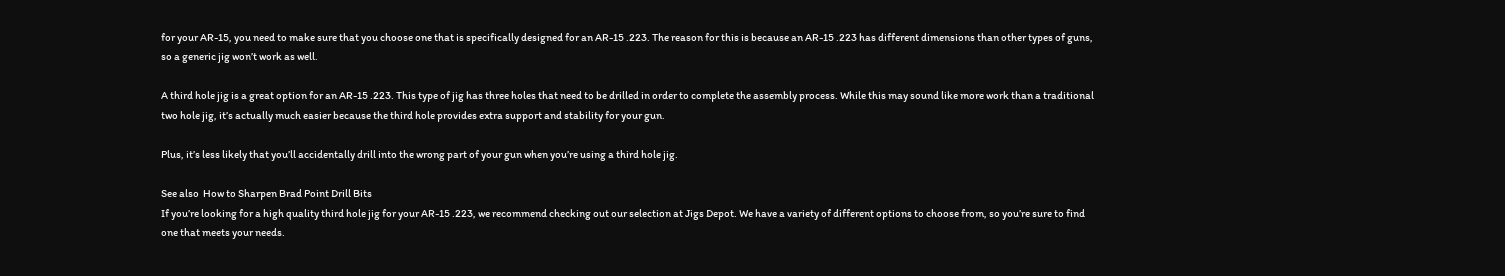for your AR-15, you need to make sure that you choose one that is specifically designed for an AR-15 .223. The reason for this is because an AR-15 .223 has different dimensions than other types of guns, so a generic jig won’t work as well.

A third hole jig is a great option for an AR-15 .223. This type of jig has three holes that need to be drilled in order to complete the assembly process. While this may sound like more work than a traditional two hole jig, it’s actually much easier because the third hole provides extra support and stability for your gun.

Plus, it’s less likely that you’ll accidentally drill into the wrong part of your gun when you’re using a third hole jig.

See also  How to Sharpen Brad Point Drill Bits
If you’re looking for a high quality third hole jig for your AR-15 .223, we recommend checking out our selection at Jigs Depot. We have a variety of different options to choose from, so you’re sure to find one that meets your needs.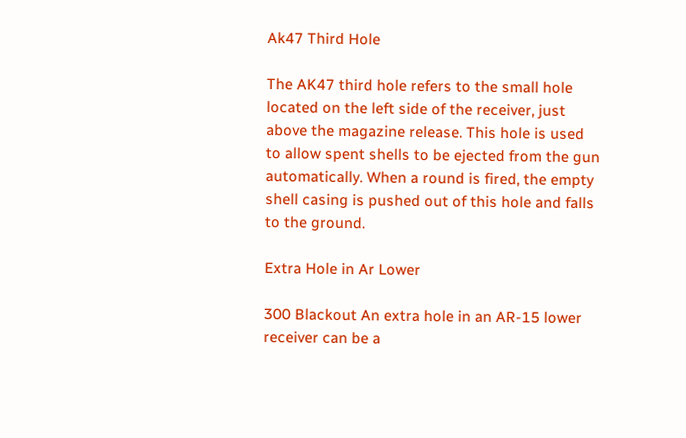Ak47 Third Hole

The AK47 third hole refers to the small hole located on the left side of the receiver, just above the magazine release. This hole is used to allow spent shells to be ejected from the gun automatically. When a round is fired, the empty shell casing is pushed out of this hole and falls to the ground.

Extra Hole in Ar Lower

300 Blackout An extra hole in an AR-15 lower receiver can be a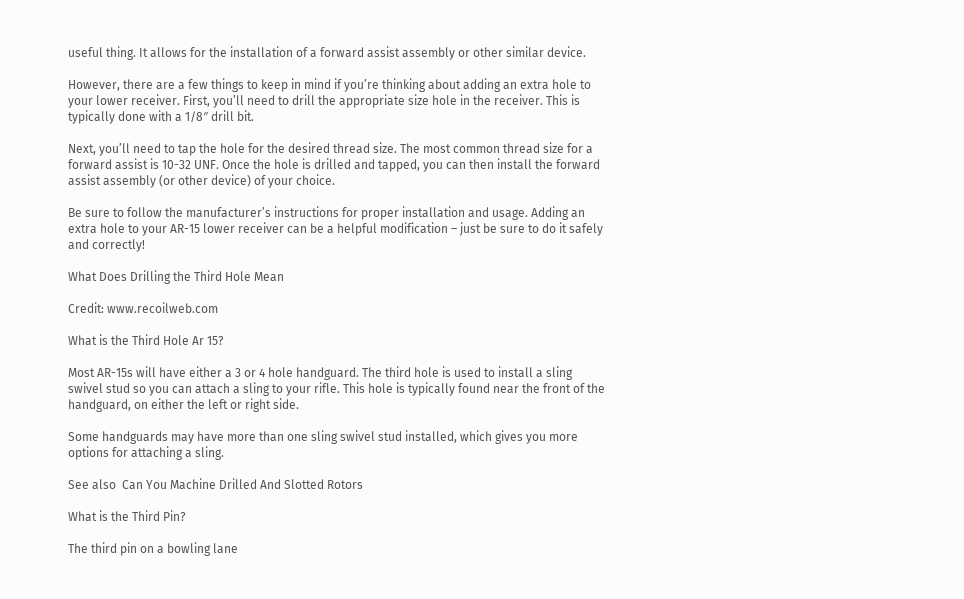useful thing. It allows for the installation of a forward assist assembly or other similar device.

However, there are a few things to keep in mind if you’re thinking about adding an extra hole to your lower receiver. First, you’ll need to drill the appropriate size hole in the receiver. This is typically done with a 1/8″ drill bit.

Next, you’ll need to tap the hole for the desired thread size. The most common thread size for a forward assist is 10-32 UNF. Once the hole is drilled and tapped, you can then install the forward assist assembly (or other device) of your choice.

Be sure to follow the manufacturer’s instructions for proper installation and usage. Adding an extra hole to your AR-15 lower receiver can be a helpful modification – just be sure to do it safely and correctly!

What Does Drilling the Third Hole Mean

Credit: www.recoilweb.com

What is the Third Hole Ar 15?

Most AR-15s will have either a 3 or 4 hole handguard. The third hole is used to install a sling swivel stud so you can attach a sling to your rifle. This hole is typically found near the front of the handguard, on either the left or right side.

Some handguards may have more than one sling swivel stud installed, which gives you more options for attaching a sling.

See also  Can You Machine Drilled And Slotted Rotors

What is the Third Pin?

The third pin on a bowling lane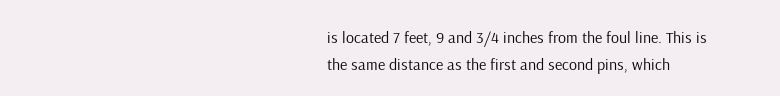is located 7 feet, 9 and 3/4 inches from the foul line. This is the same distance as the first and second pins, which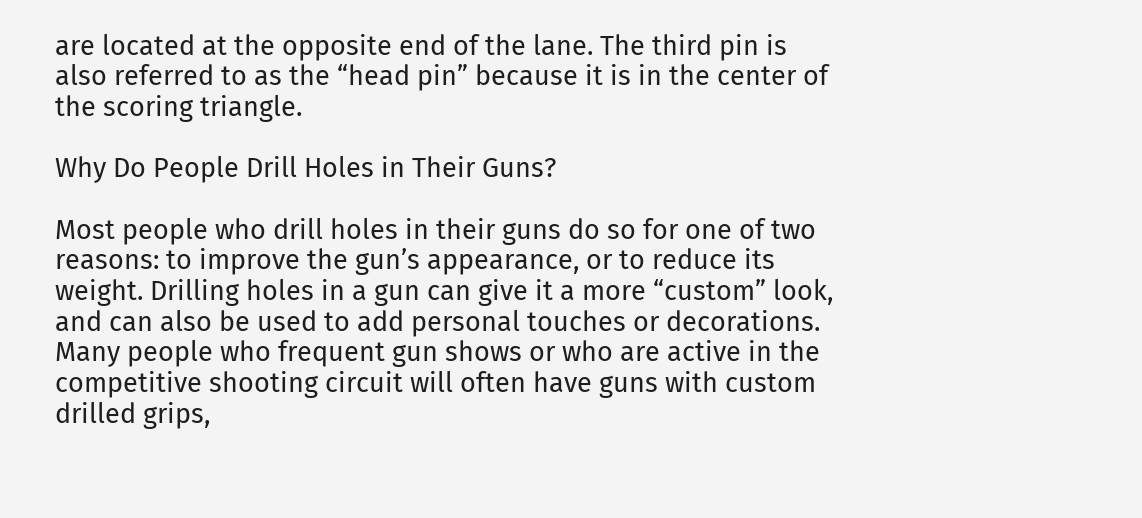are located at the opposite end of the lane. The third pin is also referred to as the “head pin” because it is in the center of the scoring triangle.

Why Do People Drill Holes in Their Guns?

Most people who drill holes in their guns do so for one of two reasons: to improve the gun’s appearance, or to reduce its weight. Drilling holes in a gun can give it a more “custom” look, and can also be used to add personal touches or decorations. Many people who frequent gun shows or who are active in the competitive shooting circuit will often have guns with custom drilled grips,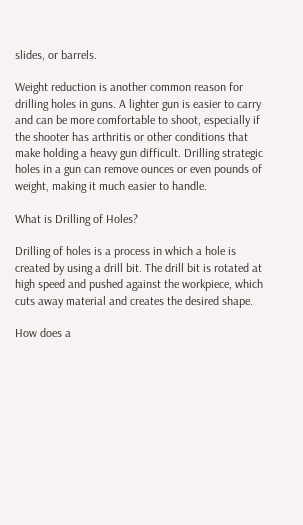slides, or barrels.

Weight reduction is another common reason for drilling holes in guns. A lighter gun is easier to carry and can be more comfortable to shoot, especially if the shooter has arthritis or other conditions that make holding a heavy gun difficult. Drilling strategic holes in a gun can remove ounces or even pounds of weight, making it much easier to handle.

What is Drilling of Holes?

Drilling of holes is a process in which a hole is created by using a drill bit. The drill bit is rotated at high speed and pushed against the workpiece, which cuts away material and creates the desired shape.

How does a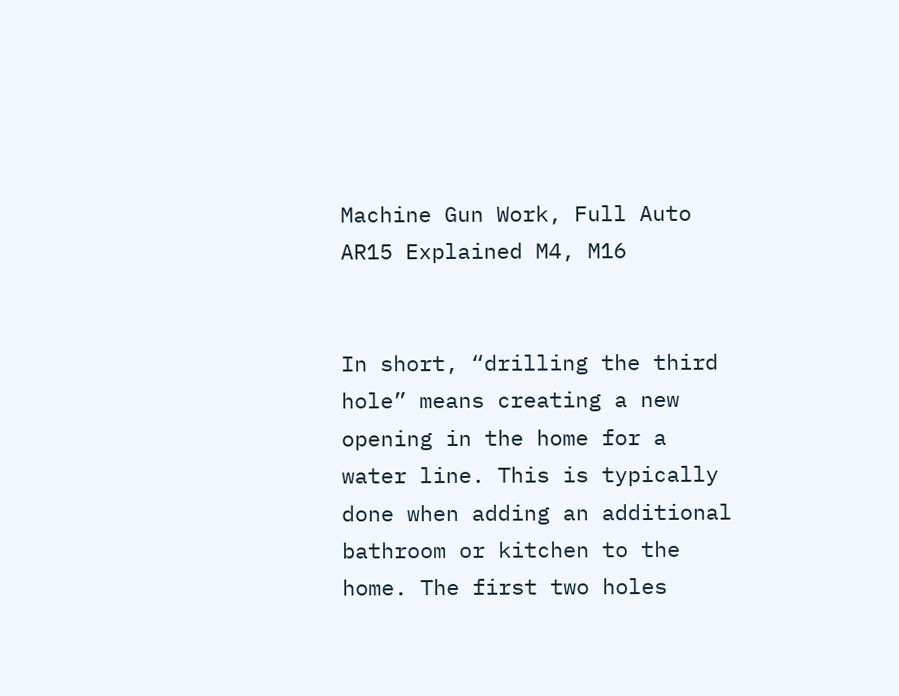Machine Gun Work, Full Auto AR15 Explained M4, M16


In short, “drilling the third hole” means creating a new opening in the home for a water line. This is typically done when adding an additional bathroom or kitchen to the home. The first two holes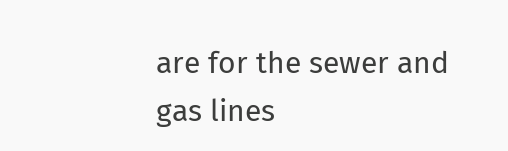are for the sewer and gas lines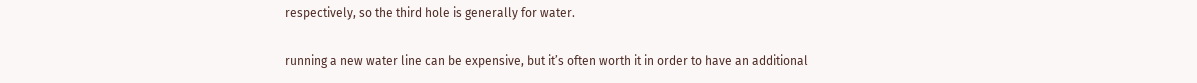respectively, so the third hole is generally for water.

running a new water line can be expensive, but it’s often worth it in order to have an additional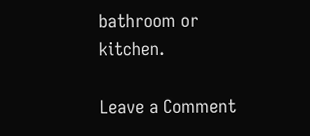bathroom or kitchen.

Leave a Comment